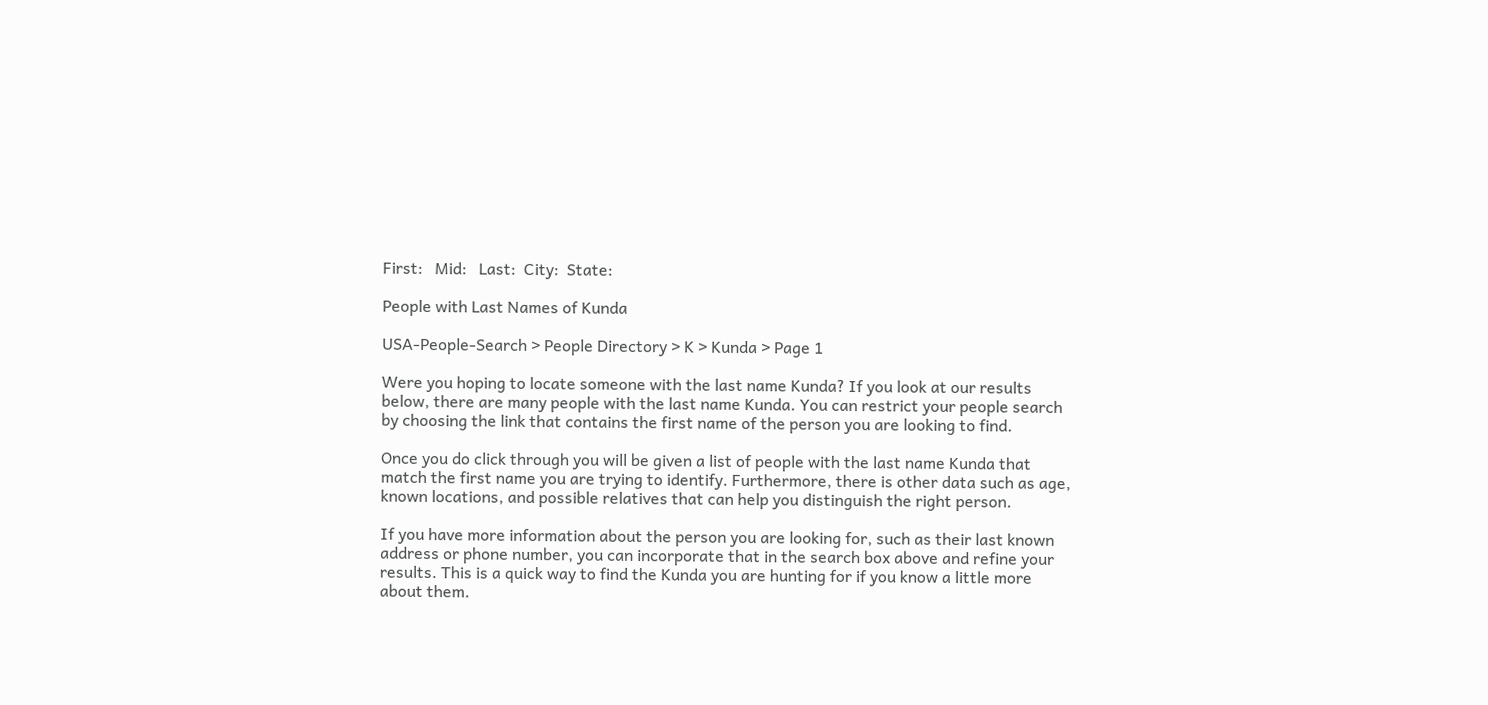First:   Mid:   Last:  City:  State:

People with Last Names of Kunda

USA-People-Search > People Directory > K > Kunda > Page 1

Were you hoping to locate someone with the last name Kunda? If you look at our results below, there are many people with the last name Kunda. You can restrict your people search by choosing the link that contains the first name of the person you are looking to find.

Once you do click through you will be given a list of people with the last name Kunda that match the first name you are trying to identify. Furthermore, there is other data such as age, known locations, and possible relatives that can help you distinguish the right person.

If you have more information about the person you are looking for, such as their last known address or phone number, you can incorporate that in the search box above and refine your results. This is a quick way to find the Kunda you are hunting for if you know a little more about them.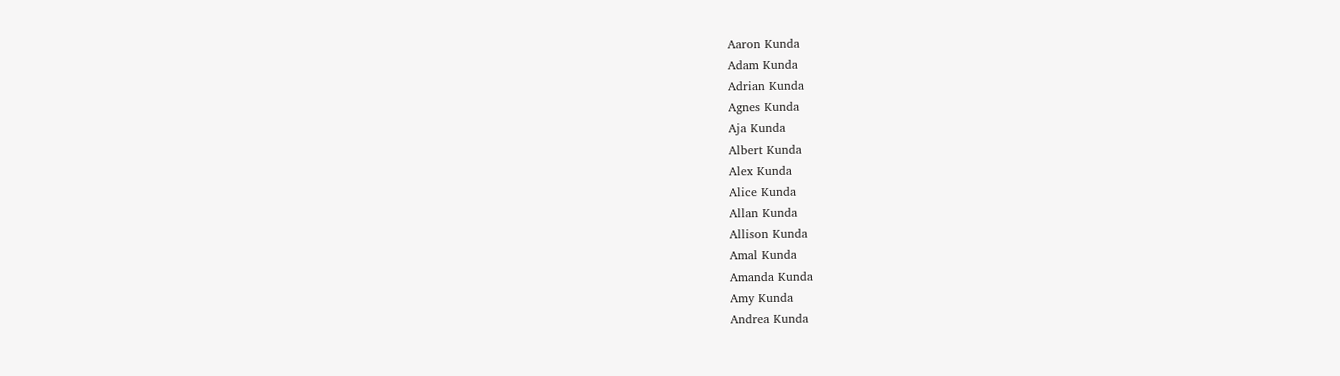Aaron Kunda
Adam Kunda
Adrian Kunda
Agnes Kunda
Aja Kunda
Albert Kunda
Alex Kunda
Alice Kunda
Allan Kunda
Allison Kunda
Amal Kunda
Amanda Kunda
Amy Kunda
Andrea Kunda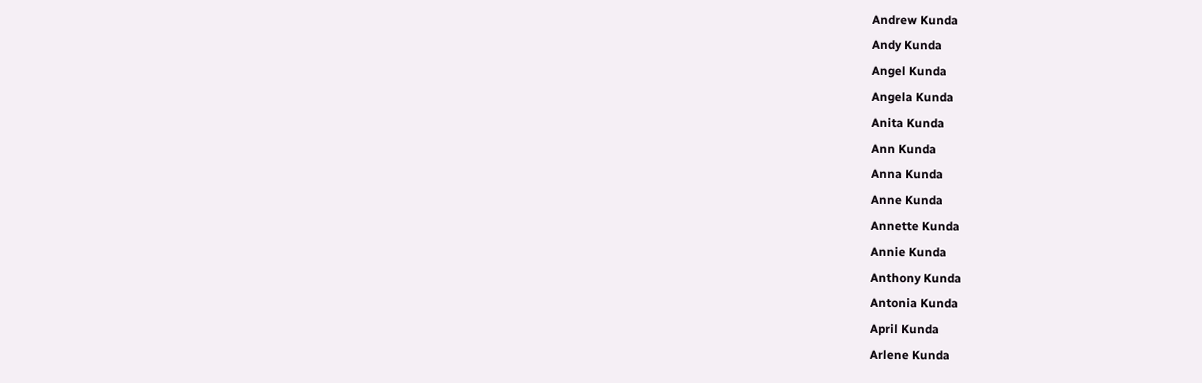Andrew Kunda
Andy Kunda
Angel Kunda
Angela Kunda
Anita Kunda
Ann Kunda
Anna Kunda
Anne Kunda
Annette Kunda
Annie Kunda
Anthony Kunda
Antonia Kunda
April Kunda
Arlene Kunda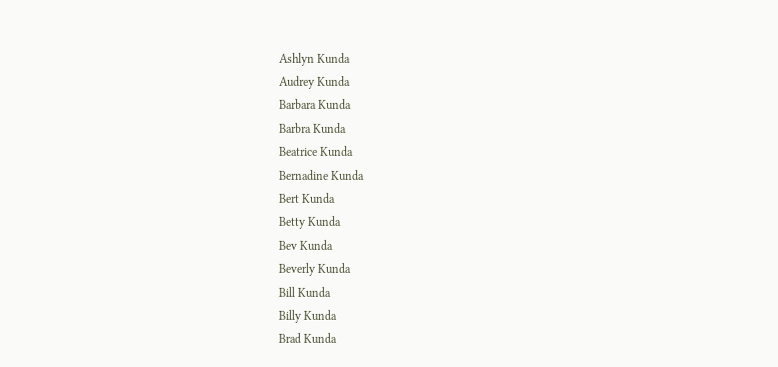Ashlyn Kunda
Audrey Kunda
Barbara Kunda
Barbra Kunda
Beatrice Kunda
Bernadine Kunda
Bert Kunda
Betty Kunda
Bev Kunda
Beverly Kunda
Bill Kunda
Billy Kunda
Brad Kunda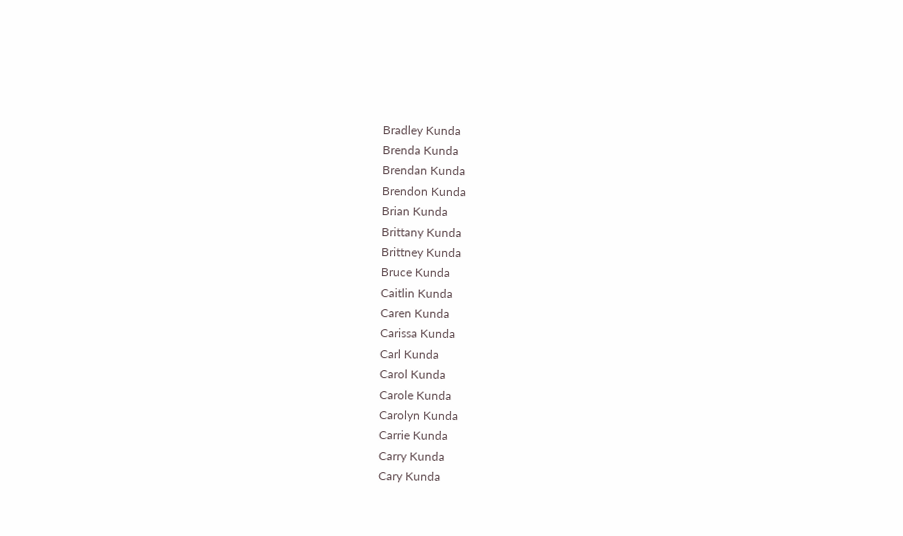Bradley Kunda
Brenda Kunda
Brendan Kunda
Brendon Kunda
Brian Kunda
Brittany Kunda
Brittney Kunda
Bruce Kunda
Caitlin Kunda
Caren Kunda
Carissa Kunda
Carl Kunda
Carol Kunda
Carole Kunda
Carolyn Kunda
Carrie Kunda
Carry Kunda
Cary Kunda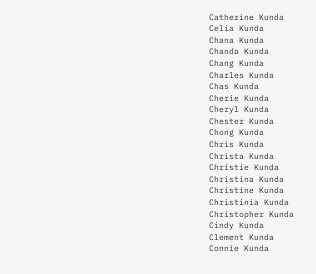Catherine Kunda
Celia Kunda
Chana Kunda
Chanda Kunda
Chang Kunda
Charles Kunda
Chas Kunda
Cherie Kunda
Cheryl Kunda
Chester Kunda
Chong Kunda
Chris Kunda
Christa Kunda
Christie Kunda
Christina Kunda
Christine Kunda
Christinia Kunda
Christopher Kunda
Cindy Kunda
Clement Kunda
Connie Kunda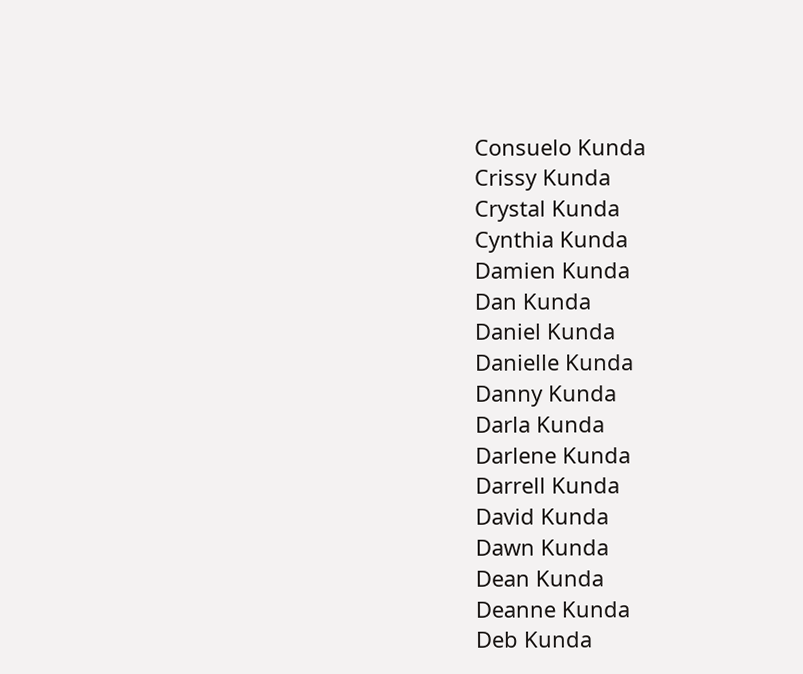Consuelo Kunda
Crissy Kunda
Crystal Kunda
Cynthia Kunda
Damien Kunda
Dan Kunda
Daniel Kunda
Danielle Kunda
Danny Kunda
Darla Kunda
Darlene Kunda
Darrell Kunda
David Kunda
Dawn Kunda
Dean Kunda
Deanne Kunda
Deb Kunda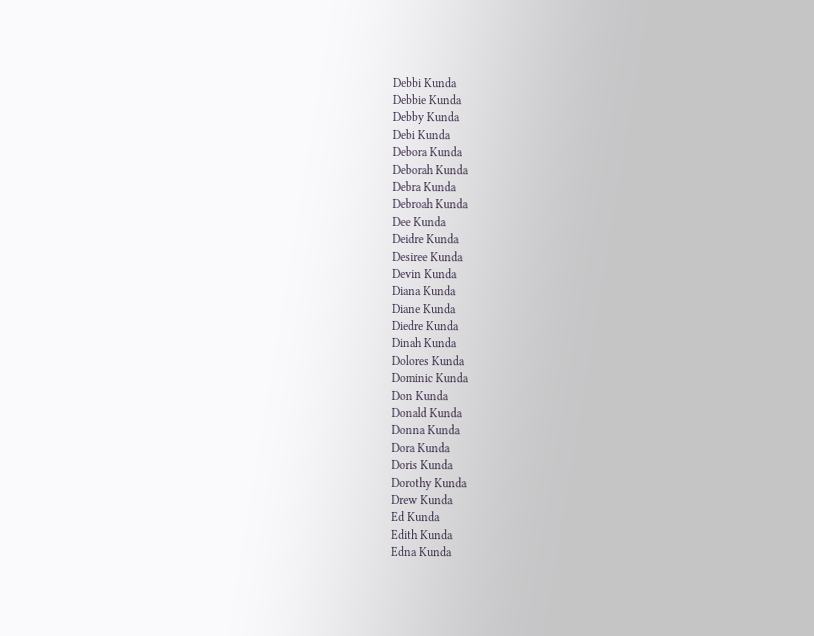Debbi Kunda
Debbie Kunda
Debby Kunda
Debi Kunda
Debora Kunda
Deborah Kunda
Debra Kunda
Debroah Kunda
Dee Kunda
Deidre Kunda
Desiree Kunda
Devin Kunda
Diana Kunda
Diane Kunda
Diedre Kunda
Dinah Kunda
Dolores Kunda
Dominic Kunda
Don Kunda
Donald Kunda
Donna Kunda
Dora Kunda
Doris Kunda
Dorothy Kunda
Drew Kunda
Ed Kunda
Edith Kunda
Edna Kunda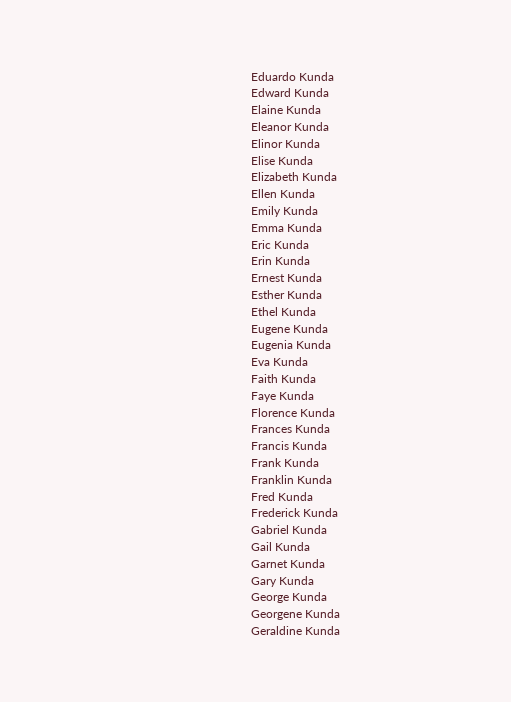Eduardo Kunda
Edward Kunda
Elaine Kunda
Eleanor Kunda
Elinor Kunda
Elise Kunda
Elizabeth Kunda
Ellen Kunda
Emily Kunda
Emma Kunda
Eric Kunda
Erin Kunda
Ernest Kunda
Esther Kunda
Ethel Kunda
Eugene Kunda
Eugenia Kunda
Eva Kunda
Faith Kunda
Faye Kunda
Florence Kunda
Frances Kunda
Francis Kunda
Frank Kunda
Franklin Kunda
Fred Kunda
Frederick Kunda
Gabriel Kunda
Gail Kunda
Garnet Kunda
Gary Kunda
George Kunda
Georgene Kunda
Geraldine Kunda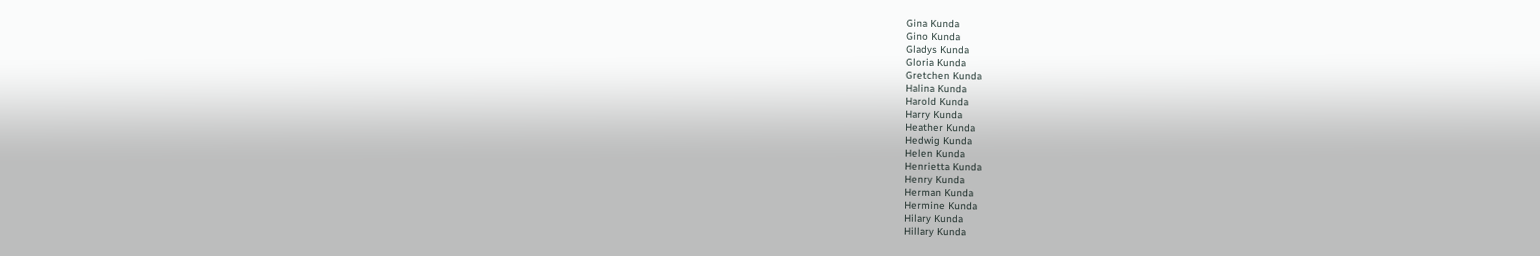Gina Kunda
Gino Kunda
Gladys Kunda
Gloria Kunda
Gretchen Kunda
Halina Kunda
Harold Kunda
Harry Kunda
Heather Kunda
Hedwig Kunda
Helen Kunda
Henrietta Kunda
Henry Kunda
Herman Kunda
Hermine Kunda
Hilary Kunda
Hillary Kunda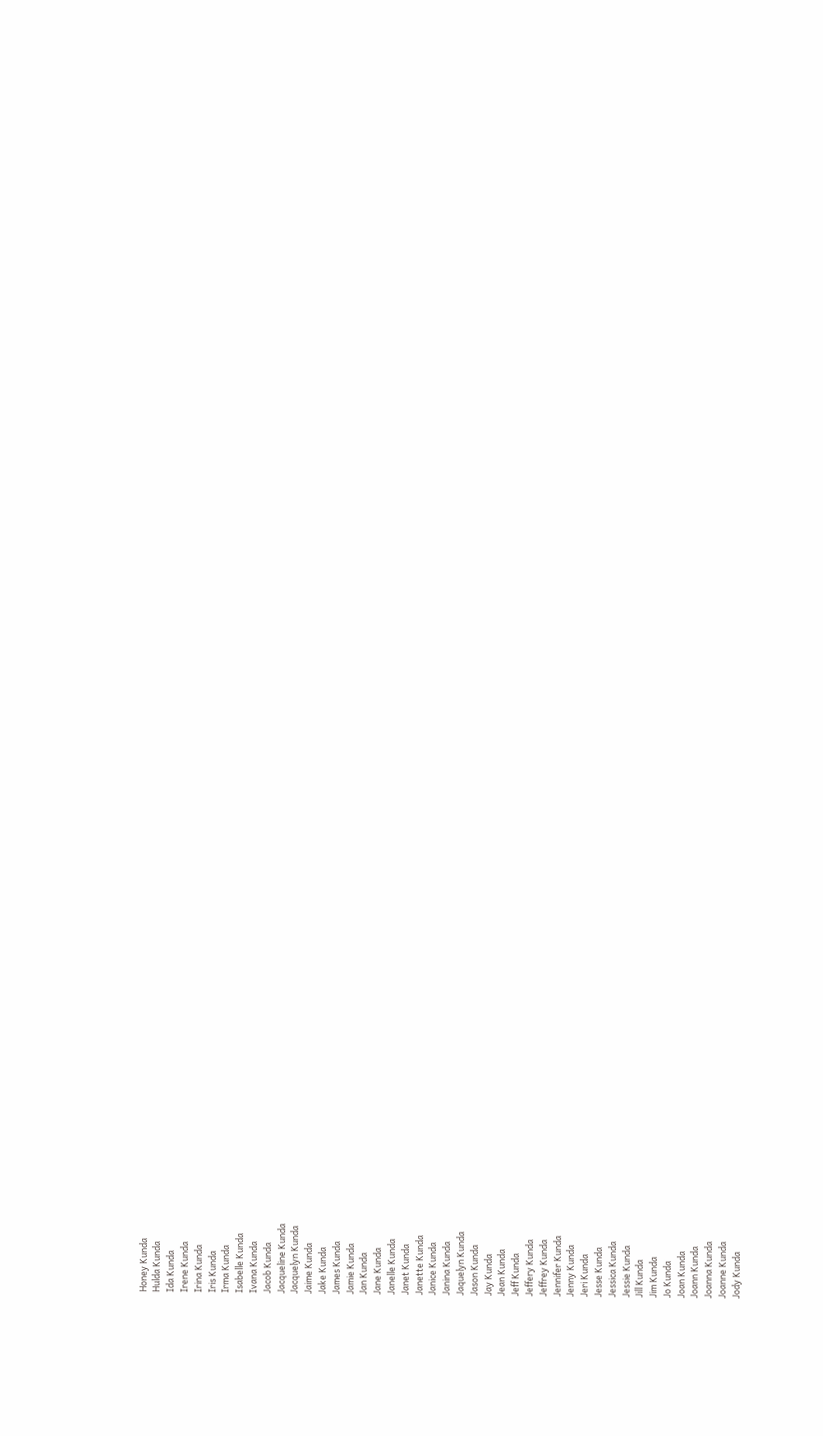Honey Kunda
Hulda Kunda
Ida Kunda
Irene Kunda
Irina Kunda
Iris Kunda
Irma Kunda
Isabelle Kunda
Ivana Kunda
Jacob Kunda
Jacqueline Kunda
Jacquelyn Kunda
Jaime Kunda
Jake Kunda
James Kunda
Jamie Kunda
Jan Kunda
Jane Kunda
Janelle Kunda
Janet Kunda
Janette Kunda
Janice Kunda
Janina Kunda
Jaquelyn Kunda
Jason Kunda
Jay Kunda
Jean Kunda
Jeff Kunda
Jeffery Kunda
Jeffrey Kunda
Jennifer Kunda
Jenny Kunda
Jeri Kunda
Jesse Kunda
Jessica Kunda
Jessie Kunda
Jill Kunda
Jim Kunda
Jo Kunda
Joan Kunda
Joann Kunda
Joanna Kunda
Joanne Kunda
Jody Kunda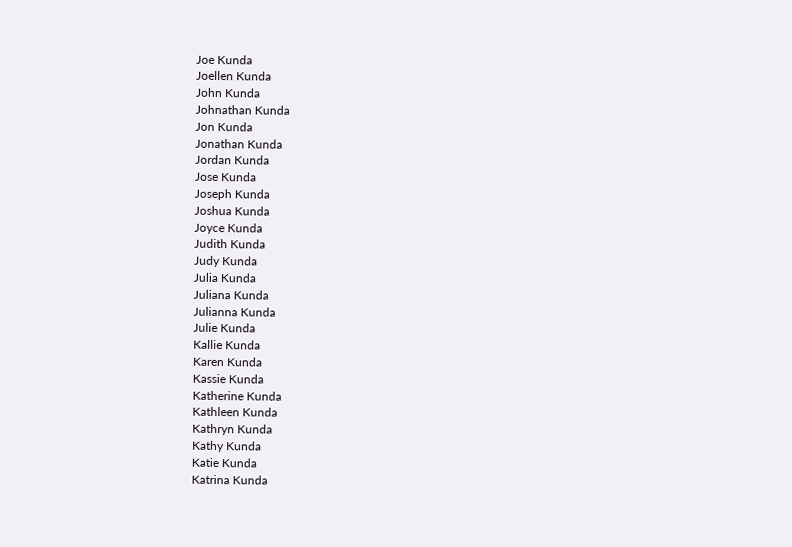Joe Kunda
Joellen Kunda
John Kunda
Johnathan Kunda
Jon Kunda
Jonathan Kunda
Jordan Kunda
Jose Kunda
Joseph Kunda
Joshua Kunda
Joyce Kunda
Judith Kunda
Judy Kunda
Julia Kunda
Juliana Kunda
Julianna Kunda
Julie Kunda
Kallie Kunda
Karen Kunda
Kassie Kunda
Katherine Kunda
Kathleen Kunda
Kathryn Kunda
Kathy Kunda
Katie Kunda
Katrina Kunda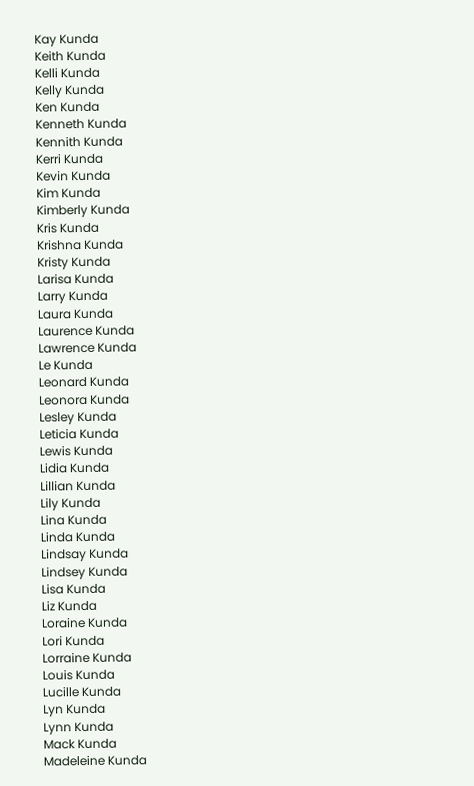Kay Kunda
Keith Kunda
Kelli Kunda
Kelly Kunda
Ken Kunda
Kenneth Kunda
Kennith Kunda
Kerri Kunda
Kevin Kunda
Kim Kunda
Kimberly Kunda
Kris Kunda
Krishna Kunda
Kristy Kunda
Larisa Kunda
Larry Kunda
Laura Kunda
Laurence Kunda
Lawrence Kunda
Le Kunda
Leonard Kunda
Leonora Kunda
Lesley Kunda
Leticia Kunda
Lewis Kunda
Lidia Kunda
Lillian Kunda
Lily Kunda
Lina Kunda
Linda Kunda
Lindsay Kunda
Lindsey Kunda
Lisa Kunda
Liz Kunda
Loraine Kunda
Lori Kunda
Lorraine Kunda
Louis Kunda
Lucille Kunda
Lyn Kunda
Lynn Kunda
Mack Kunda
Madeleine Kunda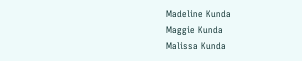Madeline Kunda
Maggie Kunda
Malissa Kunda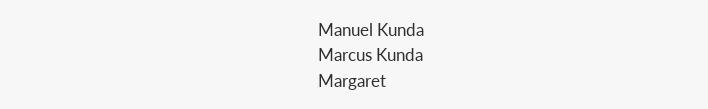Manuel Kunda
Marcus Kunda
Margaret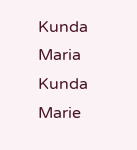Kunda
Maria Kunda
Marie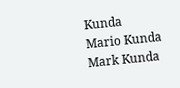Kunda
Mario Kunda
Mark Kunda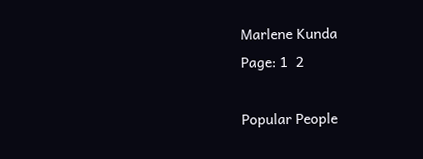Marlene Kunda
Page: 1  2

Popular People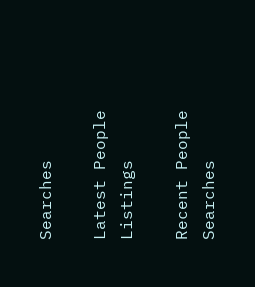Searches

Latest People Listings

Recent People Searches